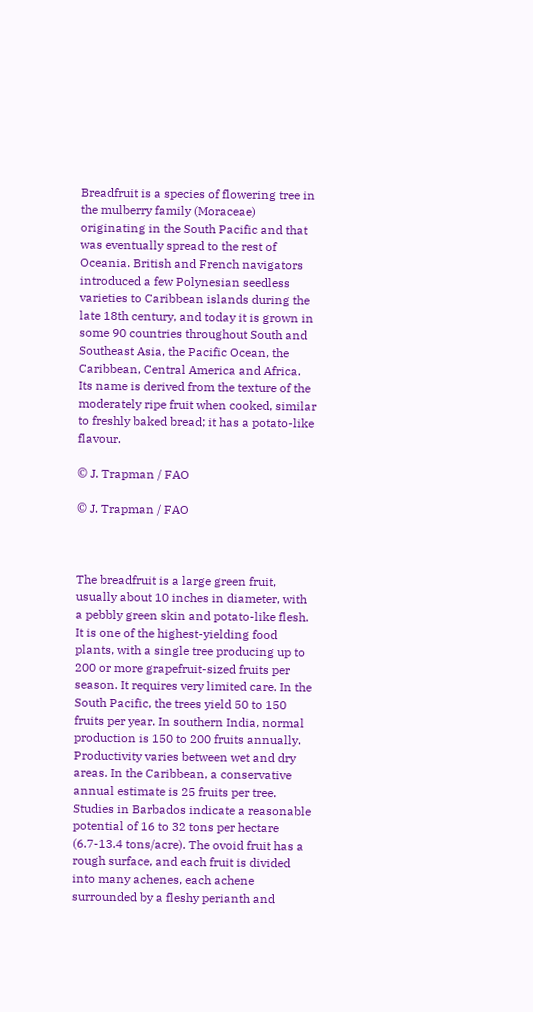Breadfruit is a species of flowering tree in the mulberry family (Moraceae) originating in the South Pacific and that was eventually spread to the rest of Oceania. British and French navigators introduced a few Polynesian seedless varieties to Caribbean islands during the late 18th century, and today it is grown in some 90 countries throughout South and Southeast Asia, the Pacific Ocean, the Caribbean, Central America and Africa. Its name is derived from the texture of the moderately ripe fruit when cooked, similar to freshly baked bread; it has a potato-like flavour.

© J. Trapman / FAO

© J. Trapman / FAO



The breadfruit is a large green fruit, usually about 10 inches in diameter, with a pebbly green skin and potato-like flesh. It is one of the highest-yielding food plants, with a single tree producing up to 200 or more grapefruit-sized fruits per season. It requires very limited care. In the South Pacific, the trees yield 50 to 150 fruits per year. In southern India, normal production is 150 to 200 fruits annually. Productivity varies between wet and dry areas. In the Caribbean, a conservative annual estimate is 25 fruits per tree. Studies in Barbados indicate a reasonable potential of 16 to 32 tons per hectare (6.7-13.4 tons/acre). The ovoid fruit has a rough surface, and each fruit is divided into many achenes, each achene surrounded by a fleshy perianth and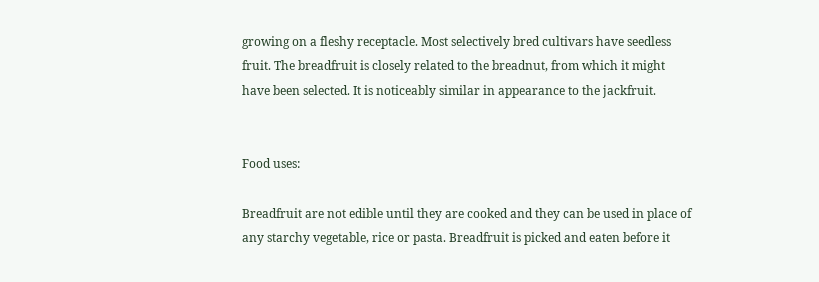growing on a fleshy receptacle. Most selectively bred cultivars have seedless fruit. The breadfruit is closely related to the breadnut, from which it might have been selected. It is noticeably similar in appearance to the jackfruit.


Food uses:

Breadfruit are not edible until they are cooked and they can be used in place of any starchy vegetable, rice or pasta. Breadfruit is picked and eaten before it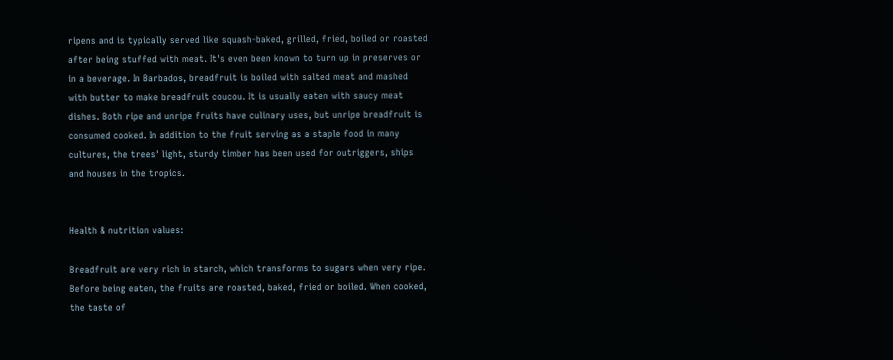ripens and is typically served like squash-baked, grilled, fried, boiled or roasted after being stuffed with meat. It's even been known to turn up in preserves or in a beverage. In Barbados, breadfruit is boiled with salted meat and mashed with butter to make breadfruit coucou. It is usually eaten with saucy meat dishes. Both ripe and unripe fruits have culinary uses, but unripe breadfruit is consumed cooked. In addition to the fruit serving as a staple food in many cultures, the trees' light, sturdy timber has been used for outriggers, ships and houses in the tropics.


Health & nutrition values:

Breadfruit are very rich in starch, which transforms to sugars when very ripe. Before being eaten, the fruits are roasted, baked, fried or boiled. When cooked, the taste of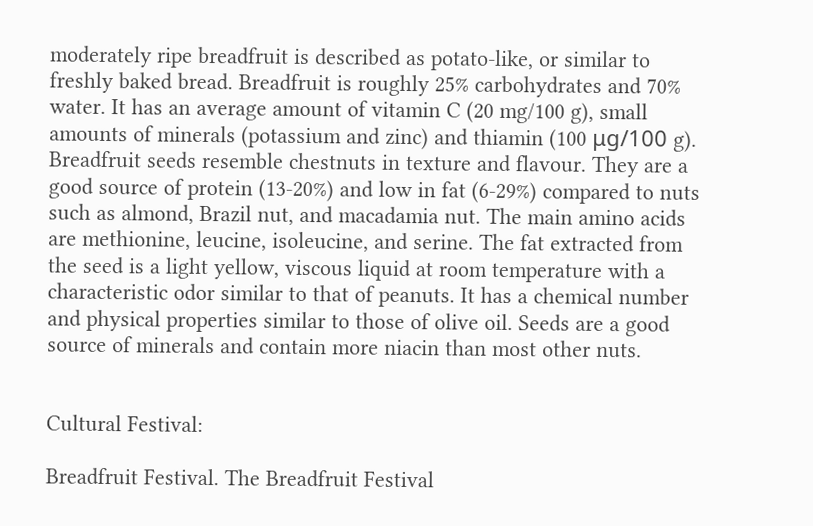moderately ripe breadfruit is described as potato-like, or similar to freshly baked bread. Breadfruit is roughly 25% carbohydrates and 70% water. It has an average amount of vitamin C (20 mg/100 g), small amounts of minerals (potassium and zinc) and thiamin (100 μg/100 g). Breadfruit seeds resemble chestnuts in texture and flavour. They are a good source of protein (13-20%) and low in fat (6-29%) compared to nuts such as almond, Brazil nut, and macadamia nut. The main amino acids are methionine, leucine, isoleucine, and serine. The fat extracted from the seed is a light yellow, viscous liquid at room temperature with a characteristic odor similar to that of peanuts. It has a chemical number and physical properties similar to those of olive oil. Seeds are a good source of minerals and contain more niacin than most other nuts.


Cultural Festival:

Breadfruit Festival. The Breadfruit Festival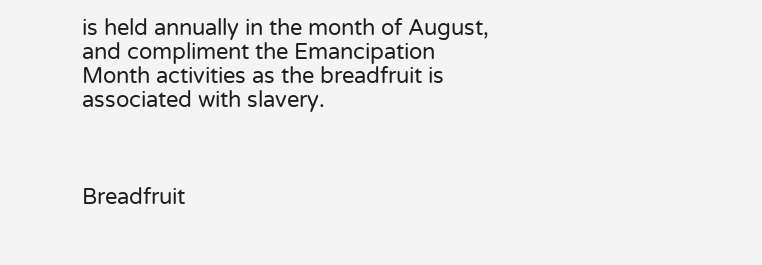is held annually in the month of August, and compliment the Emancipation Month activities as the breadfruit is associated with slavery.



Breadfruit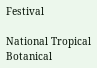Festival

National Tropical Botanical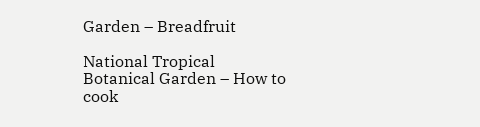Garden – Breadfruit

National Tropical Botanical Garden – How to cook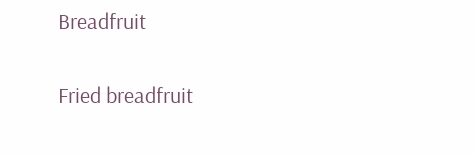Breadfruit

Fried breadfruit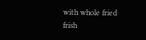with whole fried frish